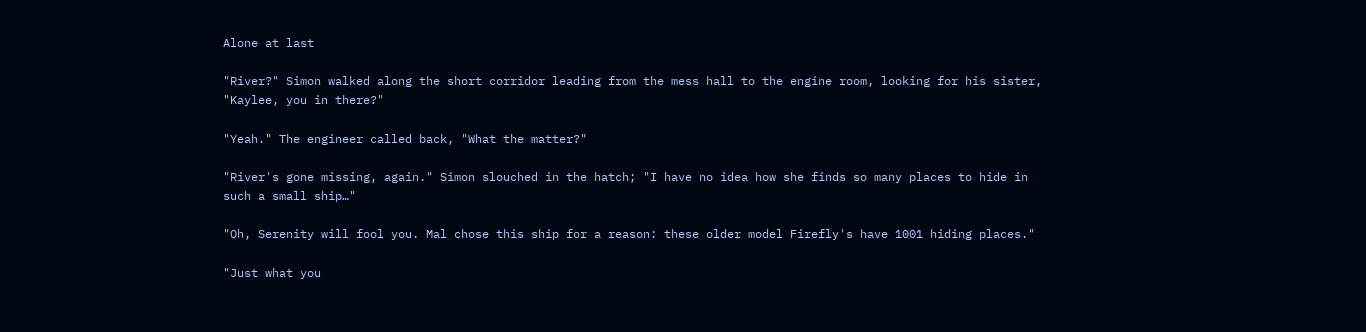Alone at last

"River?" Simon walked along the short corridor leading from the mess hall to the engine room, looking for his sister, "Kaylee, you in there?"

"Yeah." The engineer called back, "What the matter?"

"River's gone missing, again." Simon slouched in the hatch; "I have no idea how she finds so many places to hide in such a small ship…"

"Oh, Serenity will fool you. Mal chose this ship for a reason: these older model Firefly's have 1001 hiding places."

"Just what you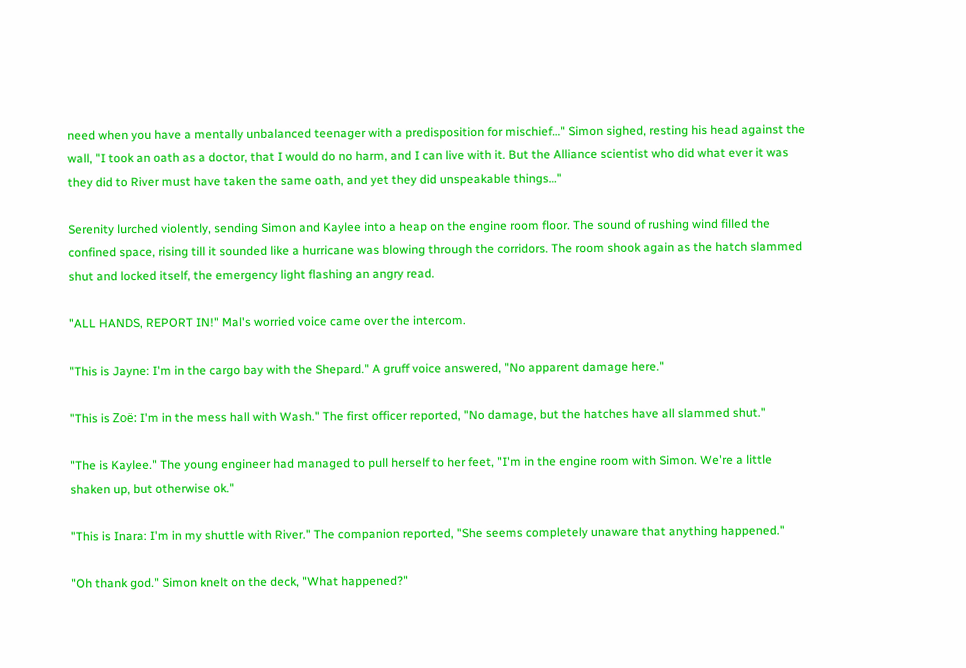need when you have a mentally unbalanced teenager with a predisposition for mischief…" Simon sighed, resting his head against the wall, "I took an oath as a doctor, that I would do no harm, and I can live with it. But the Alliance scientist who did what ever it was they did to River must have taken the same oath, and yet they did unspeakable things…"

Serenity lurched violently, sending Simon and Kaylee into a heap on the engine room floor. The sound of rushing wind filled the confined space, rising till it sounded like a hurricane was blowing through the corridors. The room shook again as the hatch slammed shut and locked itself, the emergency light flashing an angry read.

"ALL HANDS, REPORT IN!" Mal's worried voice came over the intercom.

"This is Jayne: I'm in the cargo bay with the Shepard." A gruff voice answered, "No apparent damage here."

"This is Zoë: I'm in the mess hall with Wash." The first officer reported, "No damage, but the hatches have all slammed shut."

"The is Kaylee." The young engineer had managed to pull herself to her feet, "I'm in the engine room with Simon. We're a little shaken up, but otherwise ok."

"This is Inara: I'm in my shuttle with River." The companion reported, "She seems completely unaware that anything happened."

"Oh thank god." Simon knelt on the deck, "What happened?"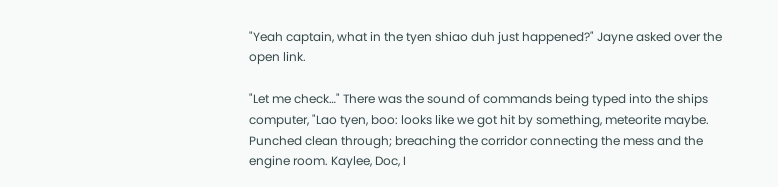"Yeah captain, what in the tyen shiao duh just happened?" Jayne asked over the open link.

"Let me check…" There was the sound of commands being typed into the ships computer, "Lao tyen, boo: looks like we got hit by something, meteorite maybe. Punched clean through; breaching the corridor connecting the mess and the engine room. Kaylee, Doc, I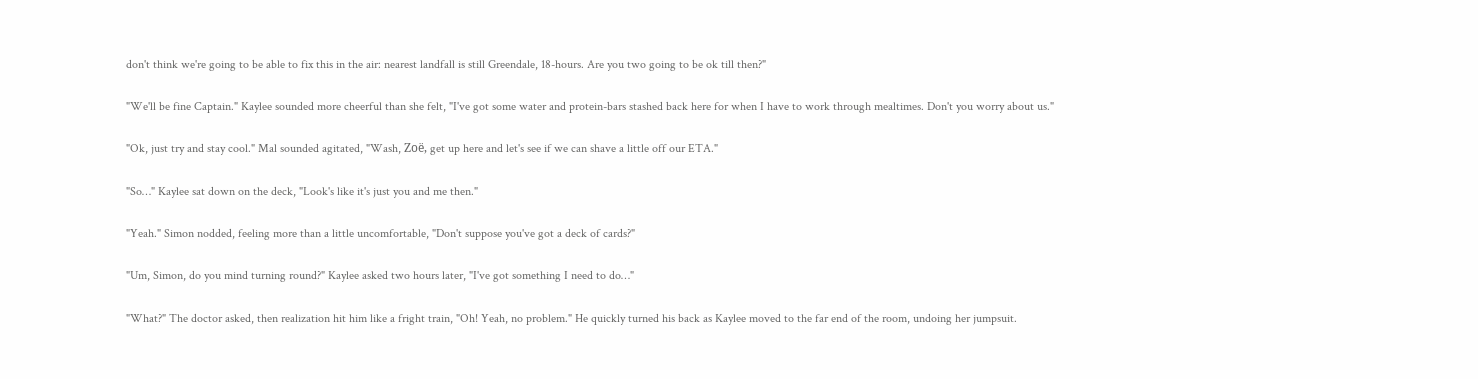don't think we're going to be able to fix this in the air: nearest landfall is still Greendale, 18-hours. Are you two going to be ok till then?"

"We'll be fine Captain." Kaylee sounded more cheerful than she felt, "I've got some water and protein-bars stashed back here for when I have to work through mealtimes. Don't you worry about us."

"Ok, just try and stay cool." Mal sounded agitated, "Wash, Zoë, get up here and let's see if we can shave a little off our ETA."

"So…" Kaylee sat down on the deck, "Look's like it's just you and me then."

"Yeah." Simon nodded, feeling more than a little uncomfortable, "Don't suppose you've got a deck of cards?"

"Um, Simon, do you mind turning round?" Kaylee asked two hours later, "I've got something I need to do…"

"What?" The doctor asked, then realization hit him like a fright train, "Oh! Yeah, no problem." He quickly turned his back as Kaylee moved to the far end of the room, undoing her jumpsuit.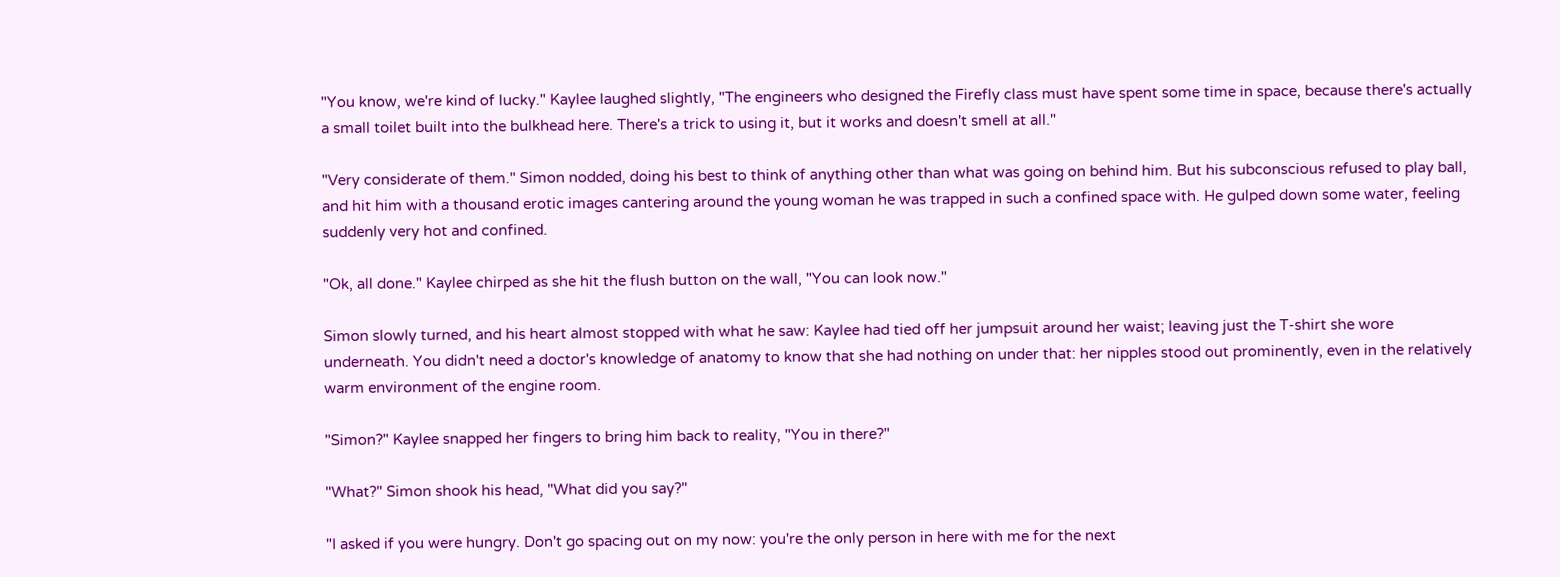"You know, we're kind of lucky." Kaylee laughed slightly, "The engineers who designed the Firefly class must have spent some time in space, because there's actually a small toilet built into the bulkhead here. There's a trick to using it, but it works and doesn't smell at all."

"Very considerate of them." Simon nodded, doing his best to think of anything other than what was going on behind him. But his subconscious refused to play ball, and hit him with a thousand erotic images cantering around the young woman he was trapped in such a confined space with. He gulped down some water, feeling suddenly very hot and confined.

"Ok, all done." Kaylee chirped as she hit the flush button on the wall, "You can look now."

Simon slowly turned, and his heart almost stopped with what he saw: Kaylee had tied off her jumpsuit around her waist; leaving just the T-shirt she wore underneath. You didn't need a doctor's knowledge of anatomy to know that she had nothing on under that: her nipples stood out prominently, even in the relatively warm environment of the engine room.

"Simon?" Kaylee snapped her fingers to bring him back to reality, "You in there?"

"What?" Simon shook his head, "What did you say?"

"I asked if you were hungry. Don't go spacing out on my now: you're the only person in here with me for the next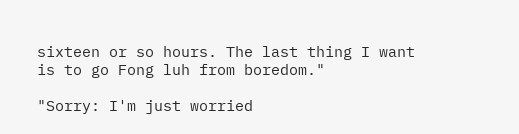sixteen or so hours. The last thing I want is to go Fong luh from boredom."

"Sorry: I'm just worried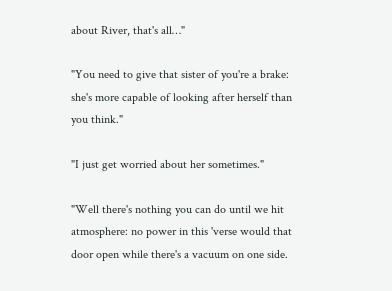about River, that's all…"

"You need to give that sister of you're a brake: she's more capable of looking after herself than you think."

"I just get worried about her sometimes."

"Well there's nothing you can do until we hit atmosphere: no power in this 'verse would that door open while there's a vacuum on one side.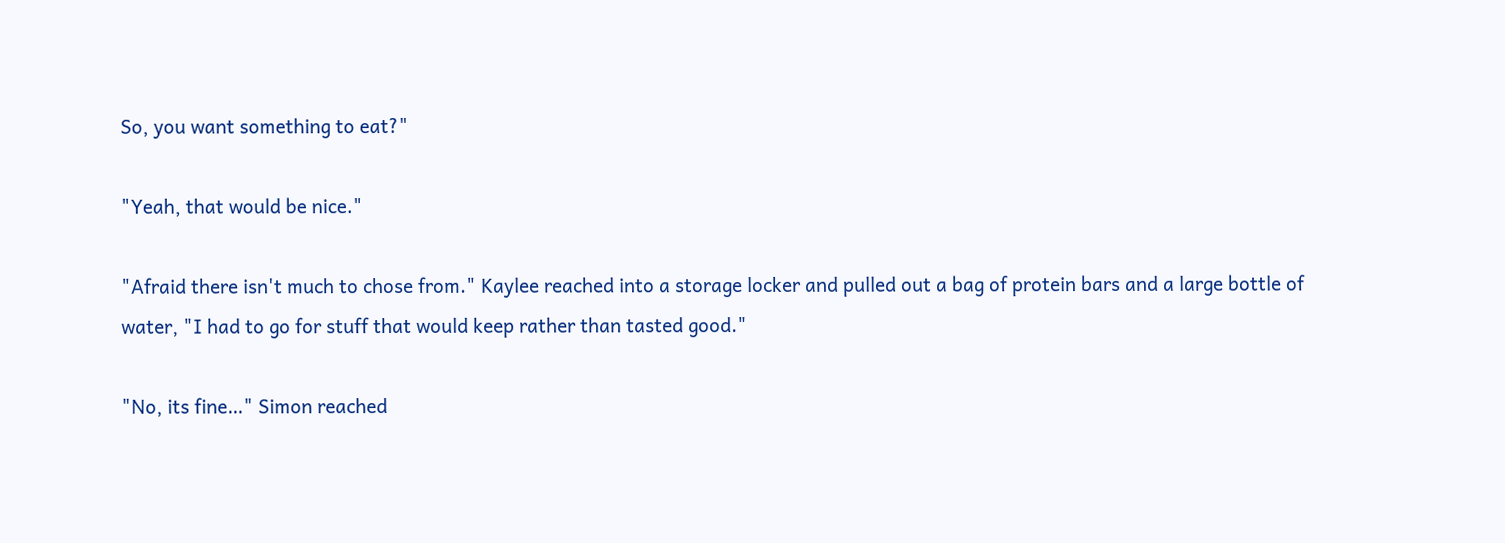So, you want something to eat?"

"Yeah, that would be nice."

"Afraid there isn't much to chose from." Kaylee reached into a storage locker and pulled out a bag of protein bars and a large bottle of water, "I had to go for stuff that would keep rather than tasted good."

"No, its fine…" Simon reached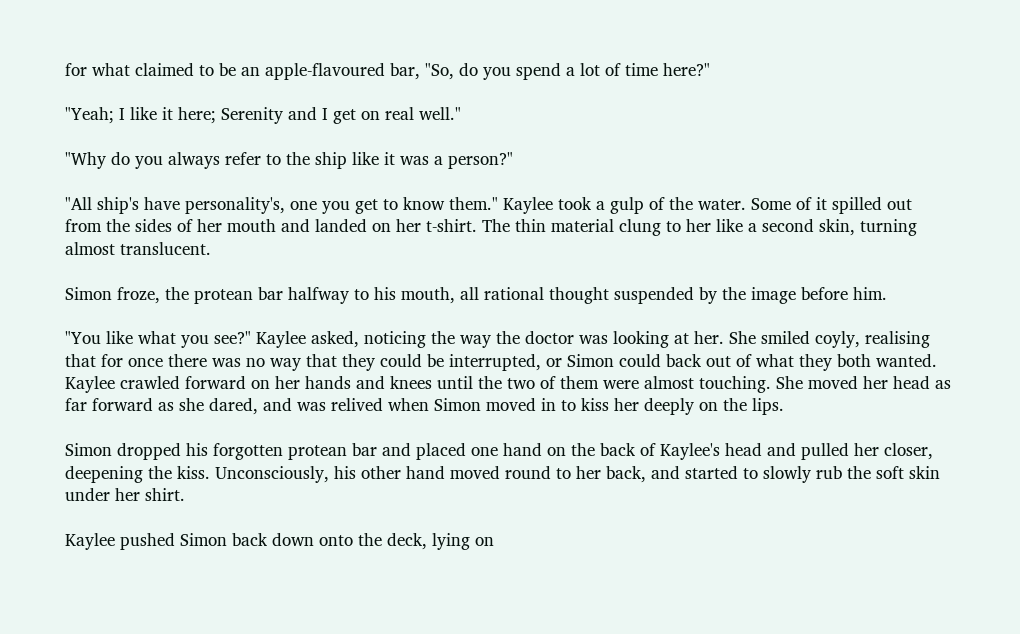for what claimed to be an apple-flavoured bar, "So, do you spend a lot of time here?"

"Yeah; I like it here; Serenity and I get on real well."

"Why do you always refer to the ship like it was a person?"

"All ship's have personality's, one you get to know them." Kaylee took a gulp of the water. Some of it spilled out from the sides of her mouth and landed on her t-shirt. The thin material clung to her like a second skin, turning almost translucent.

Simon froze, the protean bar halfway to his mouth, all rational thought suspended by the image before him.

"You like what you see?" Kaylee asked, noticing the way the doctor was looking at her. She smiled coyly, realising that for once there was no way that they could be interrupted, or Simon could back out of what they both wanted. Kaylee crawled forward on her hands and knees until the two of them were almost touching. She moved her head as far forward as she dared, and was relived when Simon moved in to kiss her deeply on the lips.

Simon dropped his forgotten protean bar and placed one hand on the back of Kaylee's head and pulled her closer, deepening the kiss. Unconsciously, his other hand moved round to her back, and started to slowly rub the soft skin under her shirt.

Kaylee pushed Simon back down onto the deck, lying on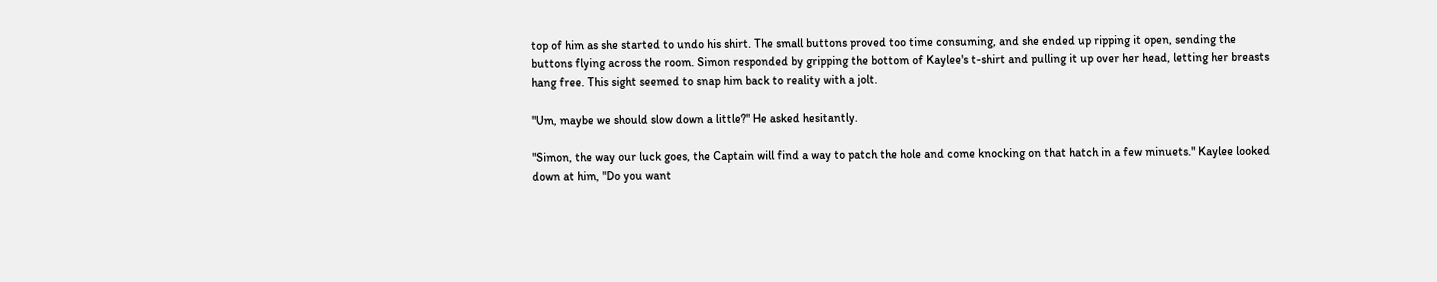top of him as she started to undo his shirt. The small buttons proved too time consuming, and she ended up ripping it open, sending the buttons flying across the room. Simon responded by gripping the bottom of Kaylee's t-shirt and pulling it up over her head, letting her breasts hang free. This sight seemed to snap him back to reality with a jolt.

"Um, maybe we should slow down a little?" He asked hesitantly.

"Simon, the way our luck goes, the Captain will find a way to patch the hole and come knocking on that hatch in a few minuets." Kaylee looked down at him, "Do you want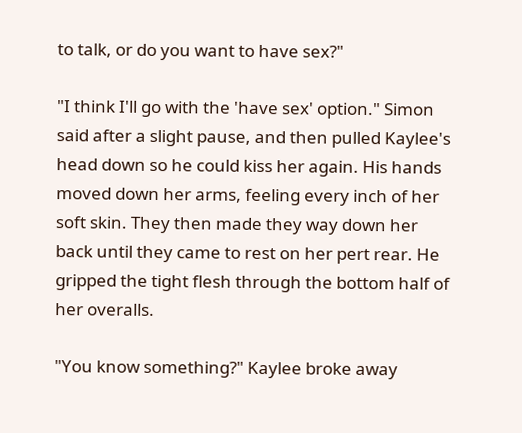to talk, or do you want to have sex?"

"I think I'll go with the 'have sex' option." Simon said after a slight pause, and then pulled Kaylee's head down so he could kiss her again. His hands moved down her arms, feeling every inch of her soft skin. They then made they way down her back until they came to rest on her pert rear. He gripped the tight flesh through the bottom half of her overalls.

"You know something?" Kaylee broke away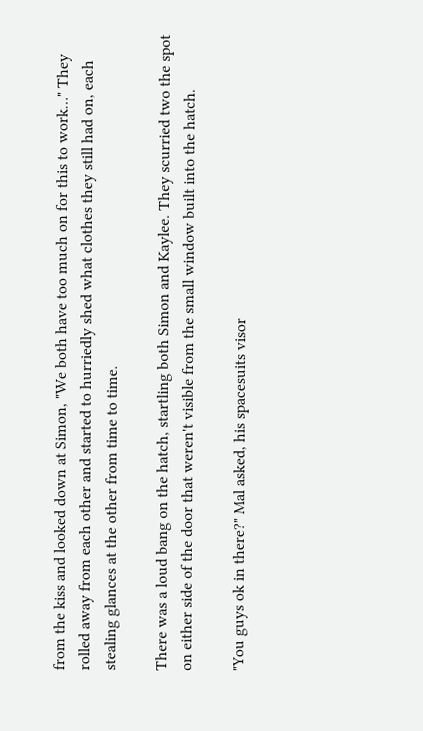from the kiss and looked down at Simon, "We both have too much on for this to work…" They rolled away from each other and started to hurriedly shed what clothes they still had on, each stealing glances at the other from time to time.

There was a loud bang on the hatch, startling both Simon and Kaylee. They scurried two the spot on either side of the door that weren't visible from the small window built into the hatch.

"You guys ok in there?" Mal asked, his spacesuits visor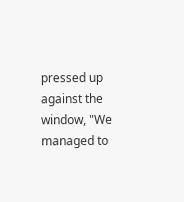pressed up against the window, "We managed to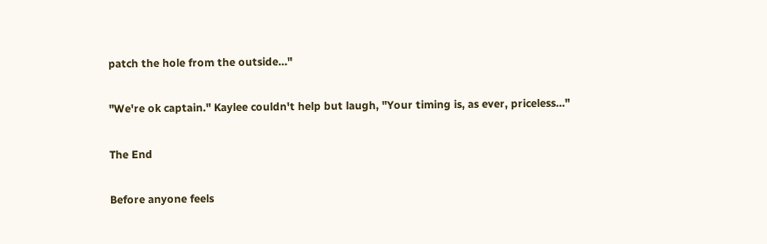patch the hole from the outside…"

"We're ok captain." Kaylee couldn't help but laugh, "Your timing is, as ever, priceless…"

The End

Before anyone feels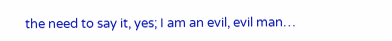the need to say it, yes; I am an evil, evil man…